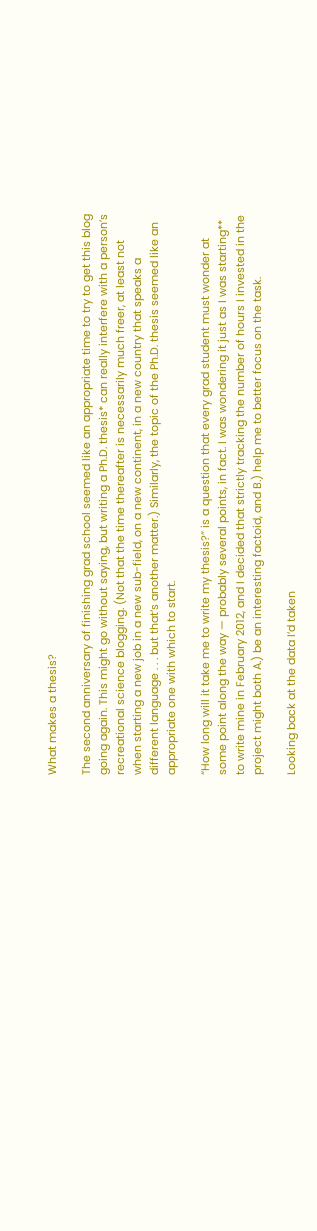What makes a thesis?

The second anniversary of finishing grad school seemed like an appropriate time to try to get this blog going again. This might go without saying, but writing a Ph.D. thesis* can really interfere with a person’s recreational science blogging. (Not that the time thereafter is necessarily much freer, at least not when starting a new job in a new sub-field, on a new continent, in a new country that speaks a different language . . . but that’s another matter.) Similarly, the topic of the Ph.D. thesis seemed like an appropriate one with which to start.

“How long will it take me to write my thesis?” is a question that every grad student must wonder at some point along the way — probably several points, in fact. I was wondering it just as I was starting** to write mine in February 2012, and I decided that strictly tracking the number of hours I invested in the project might both A.) be an interesting factoid, and B.) help me to better focus on the task.

Looking back at the data I’d taken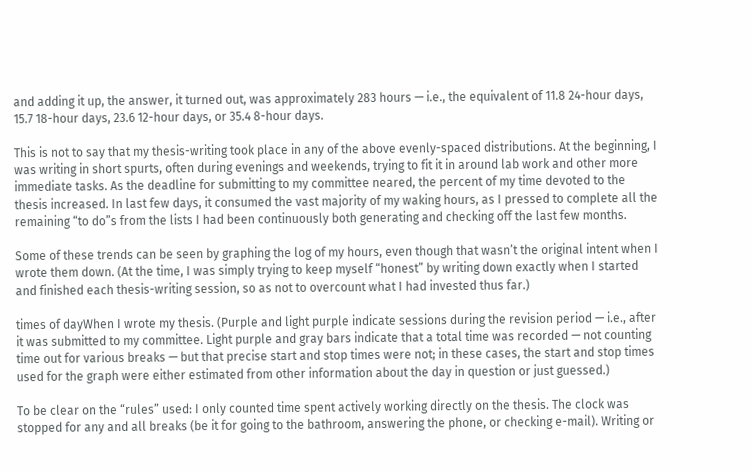and adding it up, the answer, it turned out, was approximately 283 hours — i.e., the equivalent of 11.8 24-hour days, 15.7 18-hour days, 23.6 12-hour days, or 35.4 8-hour days.

This is not to say that my thesis-writing took place in any of the above evenly-spaced distributions. At the beginning, I was writing in short spurts, often during evenings and weekends, trying to fit it in around lab work and other more immediate tasks. As the deadline for submitting to my committee neared, the percent of my time devoted to the thesis increased. In last few days, it consumed the vast majority of my waking hours, as I pressed to complete all the remaining “to do”s from the lists I had been continuously both generating and checking off the last few months.

Some of these trends can be seen by graphing the log of my hours, even though that wasn’t the original intent when I wrote them down. (At the time, I was simply trying to keep myself “honest” by writing down exactly when I started and finished each thesis-writing session, so as not to overcount what I had invested thus far.)

times of dayWhen I wrote my thesis. (Purple and light purple indicate sessions during the revision period — i.e., after it was submitted to my committee. Light purple and gray bars indicate that a total time was recorded — not counting time out for various breaks — but that precise start and stop times were not; in these cases, the start and stop times used for the graph were either estimated from other information about the day in question or just guessed.)

To be clear on the “rules” used: I only counted time spent actively working directly on the thesis. The clock was stopped for any and all breaks (be it for going to the bathroom, answering the phone, or checking e-mail). Writing or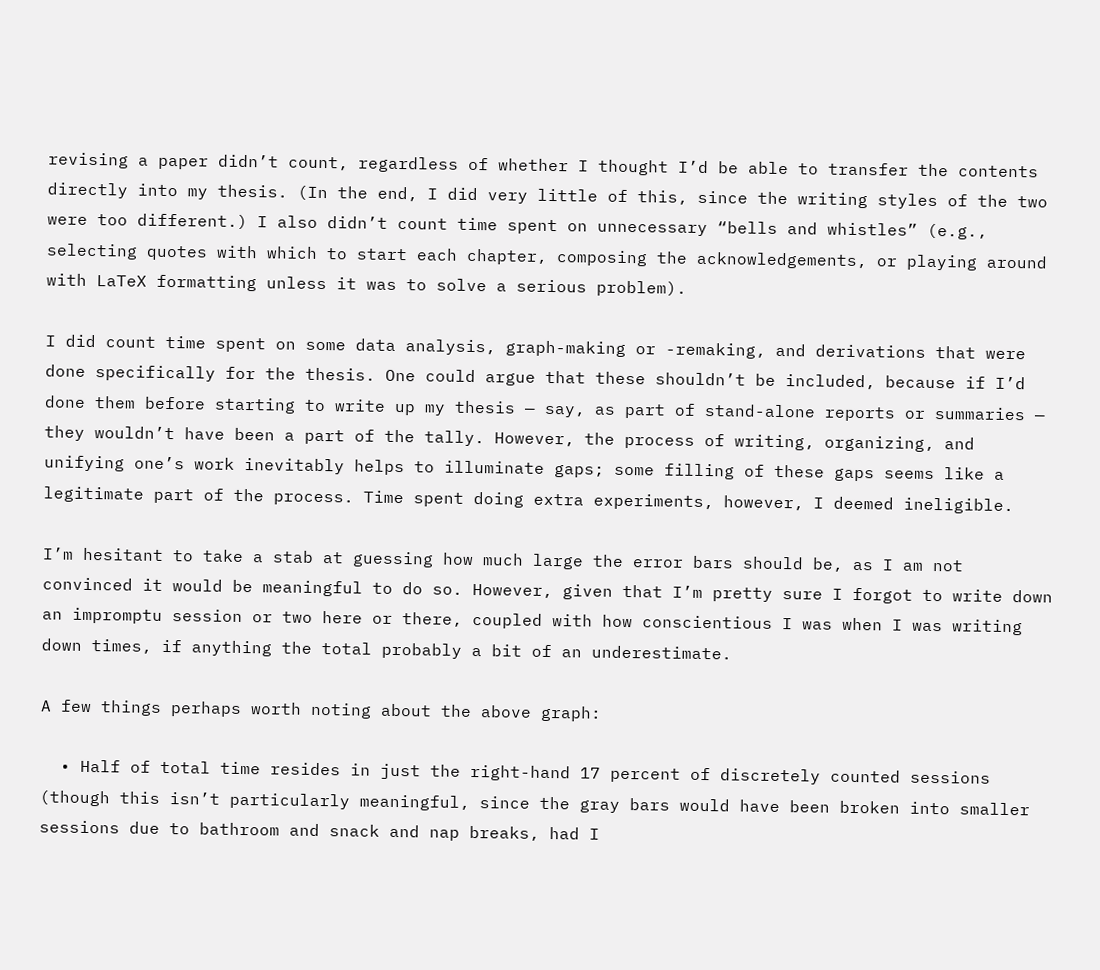revising a paper didn’t count, regardless of whether I thought I’d be able to transfer the contents directly into my thesis. (In the end, I did very little of this, since the writing styles of the two were too different.) I also didn’t count time spent on unnecessary “bells and whistles” (e.g., selecting quotes with which to start each chapter, composing the acknowledgements, or playing around with LaTeX formatting unless it was to solve a serious problem).

I did count time spent on some data analysis, graph-making or -remaking, and derivations that were done specifically for the thesis. One could argue that these shouldn’t be included, because if I’d done them before starting to write up my thesis — say, as part of stand-alone reports or summaries — they wouldn’t have been a part of the tally. However, the process of writing, organizing, and unifying one’s work inevitably helps to illuminate gaps; some filling of these gaps seems like a legitimate part of the process. Time spent doing extra experiments, however, I deemed ineligible.

I’m hesitant to take a stab at guessing how much large the error bars should be, as I am not convinced it would be meaningful to do so. However, given that I’m pretty sure I forgot to write down an impromptu session or two here or there, coupled with how conscientious I was when I was writing down times, if anything the total probably a bit of an underestimate.

A few things perhaps worth noting about the above graph:

  • Half of total time resides in just the right-hand 17 percent of discretely counted sessions (though this isn’t particularly meaningful, since the gray bars would have been broken into smaller sessions due to bathroom and snack and nap breaks, had I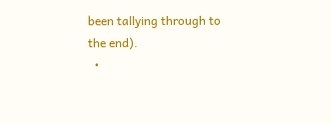been tallying through to the end).
  •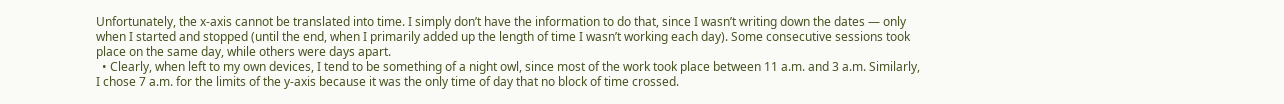Unfortunately, the x-axis cannot be translated into time. I simply don’t have the information to do that, since I wasn’t writing down the dates — only when I started and stopped (until the end, when I primarily added up the length of time I wasn’t working each day). Some consecutive sessions took place on the same day, while others were days apart.
  • Clearly, when left to my own devices, I tend to be something of a night owl, since most of the work took place between 11 a.m. and 3 a.m. Similarly, I chose 7 a.m. for the limits of the y-axis because it was the only time of day that no block of time crossed.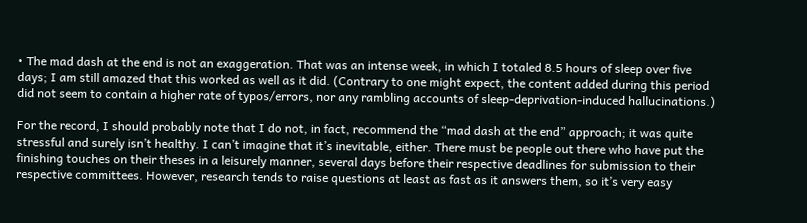• The mad dash at the end is not an exaggeration. That was an intense week, in which I totaled 8.5 hours of sleep over five days; I am still amazed that this worked as well as it did. (Contrary to one might expect, the content added during this period did not seem to contain a higher rate of typos/errors, nor any rambling accounts of sleep-deprivation-induced hallucinations.)

For the record, I should probably note that I do not, in fact, recommend the “mad dash at the end” approach; it was quite stressful and surely isn’t healthy. I can’t imagine that it’s inevitable, either. There must be people out there who have put the finishing touches on their theses in a leisurely manner, several days before their respective deadlines for submission to their respective committees. However, research tends to raise questions at least as fast as it answers them, so it’s very easy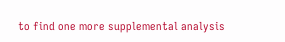to find one more supplemental analysis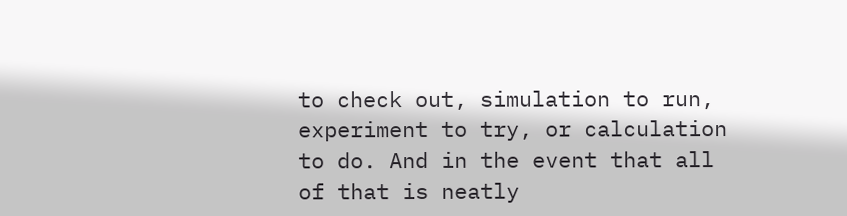to check out, simulation to run, experiment to try, or calculation to do. And in the event that all of that is neatly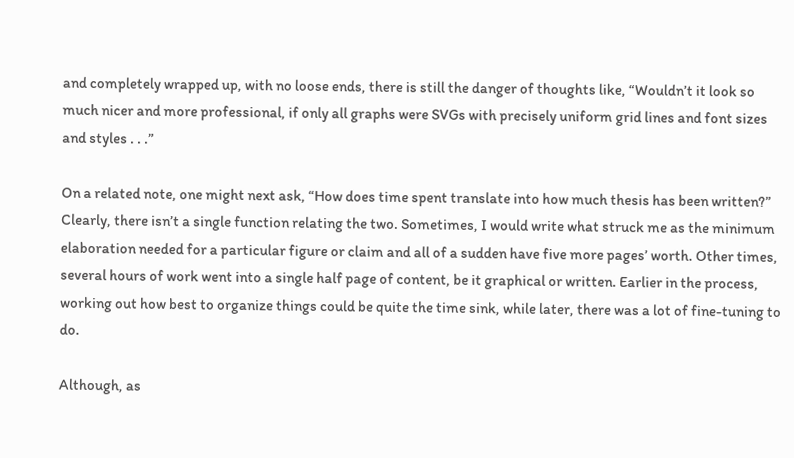and completely wrapped up, with no loose ends, there is still the danger of thoughts like, “Wouldn’t it look so much nicer and more professional, if only all graphs were SVGs with precisely uniform grid lines and font sizes and styles . . .”

On a related note, one might next ask, “How does time spent translate into how much thesis has been written?” Clearly, there isn’t a single function relating the two. Sometimes, I would write what struck me as the minimum elaboration needed for a particular figure or claim and all of a sudden have five more pages’ worth. Other times, several hours of work went into a single half page of content, be it graphical or written. Earlier in the process, working out how best to organize things could be quite the time sink, while later, there was a lot of fine-tuning to do.

Although, as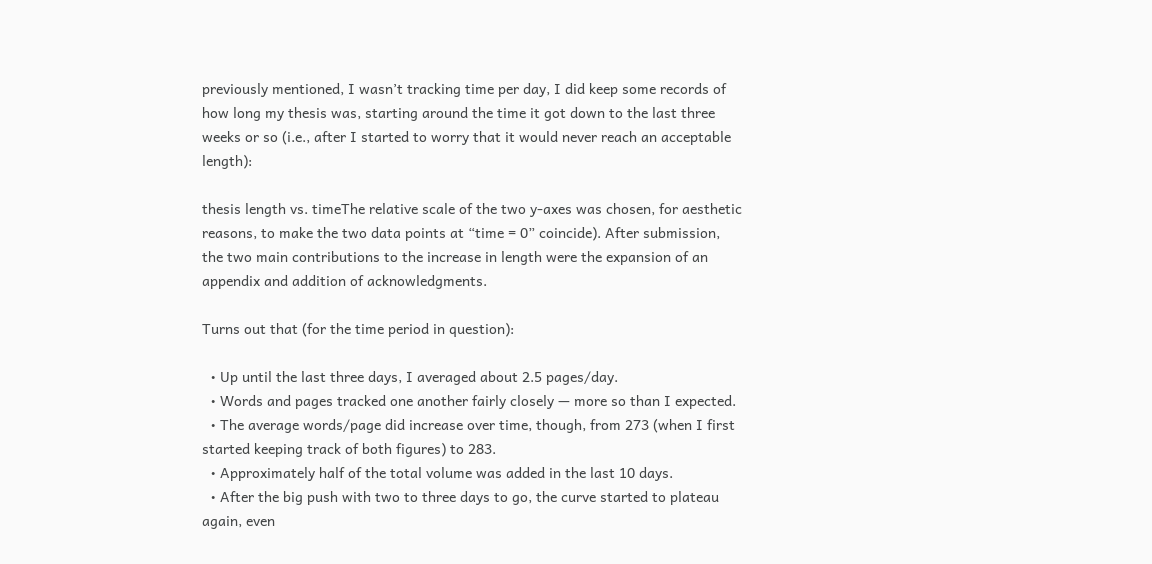previously mentioned, I wasn’t tracking time per day, I did keep some records of how long my thesis was, starting around the time it got down to the last three weeks or so (i.e., after I started to worry that it would never reach an acceptable length):

thesis length vs. timeThe relative scale of the two y-axes was chosen, for aesthetic reasons, to make the two data points at “time = 0” coincide). After submission, the two main contributions to the increase in length were the expansion of an appendix and addition of acknowledgments.

Turns out that (for the time period in question):

  • Up until the last three days, I averaged about 2.5 pages/day.
  • Words and pages tracked one another fairly closely — more so than I expected.
  • The average words/page did increase over time, though, from 273 (when I first started keeping track of both figures) to 283.
  • Approximately half of the total volume was added in the last 10 days.
  • After the big push with two to three days to go, the curve started to plateau again, even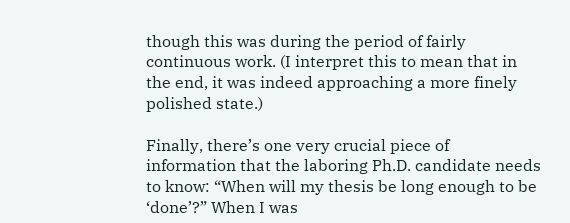though this was during the period of fairly continuous work. (I interpret this to mean that in the end, it was indeed approaching a more finely polished state.)

Finally, there’s one very crucial piece of information that the laboring Ph.D. candidate needs to know: “When will my thesis be long enough to be ‘done’?” When I was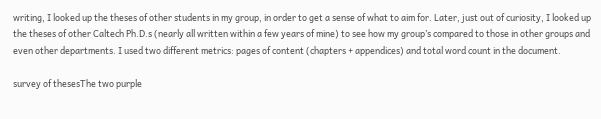writing, I looked up the theses of other students in my group, in order to get a sense of what to aim for. Later, just out of curiosity, I looked up the theses of other Caltech Ph.D.s (nearly all written within a few years of mine) to see how my group’s compared to those in other groups and even other departments. I used two different metrics: pages of content (chapters + appendices) and total word count in the document.

survey of thesesThe two purple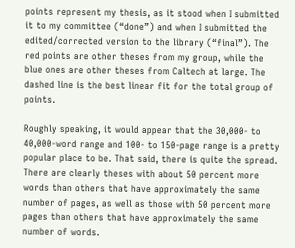points represent my thesis, as it stood when I submitted it to my committee (“done”) and when I submitted the edited/corrected version to the library (“final”). The red points are other theses from my group, while the blue ones are other theses from Caltech at large. The dashed line is the best linear fit for the total group of points.

Roughly speaking, it would appear that the 30,000- to 40,000-word range and 100- to 150-page range is a pretty popular place to be. That said, there is quite the spread. There are clearly theses with about 50 percent more words than others that have approximately the same number of pages, as well as those with 50 percent more pages than others that have approximately the same number of words.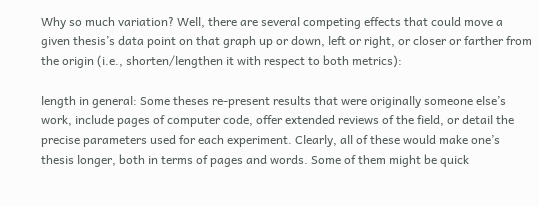Why so much variation? Well, there are several competing effects that could move a given thesis’s data point on that graph up or down, left or right, or closer or farther from the origin (i.e., shorten/lengthen it with respect to both metrics):

length in general: Some theses re-present results that were originally someone else’s work, include pages of computer code, offer extended reviews of the field, or detail the precise parameters used for each experiment. Clearly, all of these would make one’s thesis longer, both in terms of pages and words. Some of them might be quick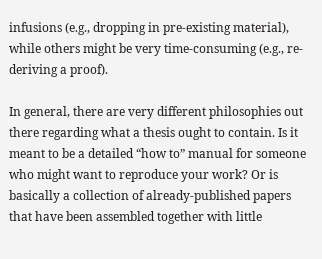infusions (e.g., dropping in pre-existing material), while others might be very time-consuming (e.g., re-deriving a proof).

In general, there are very different philosophies out there regarding what a thesis ought to contain. Is it meant to be a detailed “how to” manual for someone who might want to reproduce your work? Or is basically a collection of already-published papers that have been assembled together with little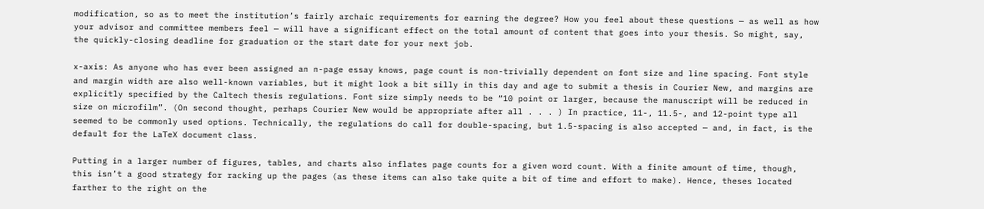modification, so as to meet the institution’s fairly archaic requirements for earning the degree? How you feel about these questions — as well as how your advisor and committee members feel — will have a significant effect on the total amount of content that goes into your thesis. So might, say, the quickly-closing deadline for graduation or the start date for your next job.

x-axis: As anyone who has ever been assigned an n-page essay knows, page count is non-trivially dependent on font size and line spacing. Font style and margin width are also well-known variables, but it might look a bit silly in this day and age to submit a thesis in Courier New, and margins are explicitly specified by the Caltech thesis regulations. Font size simply needs to be “10 point or larger, because the manuscript will be reduced in size on microfilm”. (On second thought, perhaps Courier New would be appropriate after all . . . ) In practice, 11-, 11.5-, and 12-point type all seemed to be commonly used options. Technically, the regulations do call for double-spacing, but 1.5-spacing is also accepted — and, in fact, is the default for the LaTeX document class.

Putting in a larger number of figures, tables, and charts also inflates page counts for a given word count. With a finite amount of time, though, this isn’t a good strategy for racking up the pages (as these items can also take quite a bit of time and effort to make). Hence, theses located farther to the right on the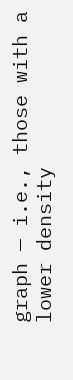graph — i.e., those with a lower density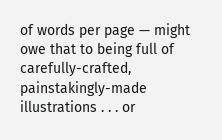of words per page — might owe that to being full of carefully-crafted, painstakingly-made illustrations . . . or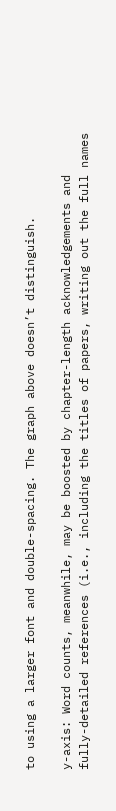to using a larger font and double-spacing. The graph above doesn’t distinguish.

y-axis: Word counts, meanwhile, may be boosted by chapter-length acknowledgements and fully-detailed references (i.e., including the titles of papers, writing out the full names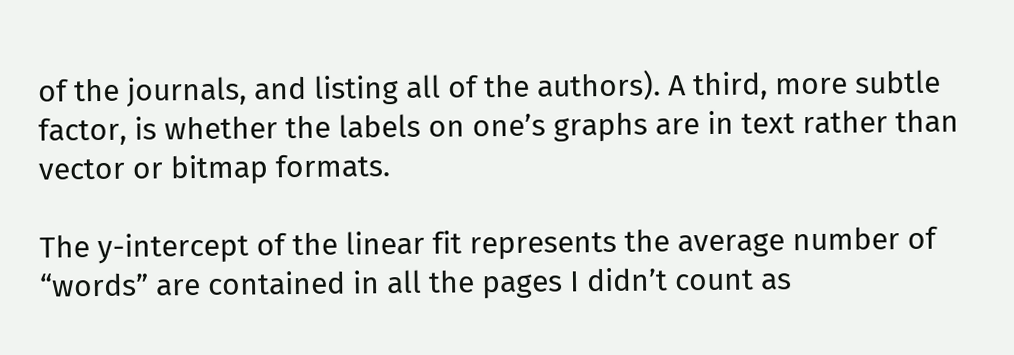of the journals, and listing all of the authors). A third, more subtle factor, is whether the labels on one’s graphs are in text rather than vector or bitmap formats.

The y-intercept of the linear fit represents the average number of “words” are contained in all the pages I didn’t count as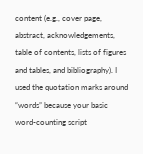content (e.g., cover page, abstract, acknowledgements, table of contents, lists of figures and tables, and bibliography). I used the quotation marks around “words” because your basic word-counting script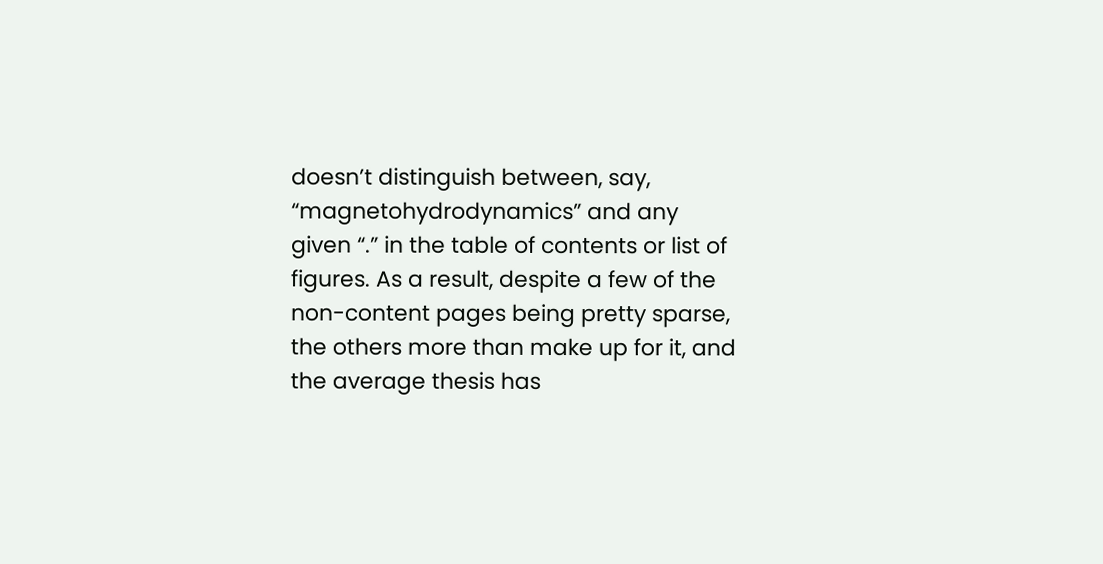doesn’t distinguish between, say, “magnetohydrodynamics” and any given “.” in the table of contents or list of figures. As a result, despite a few of the non-content pages being pretty sparse, the others more than make up for it, and the average thesis has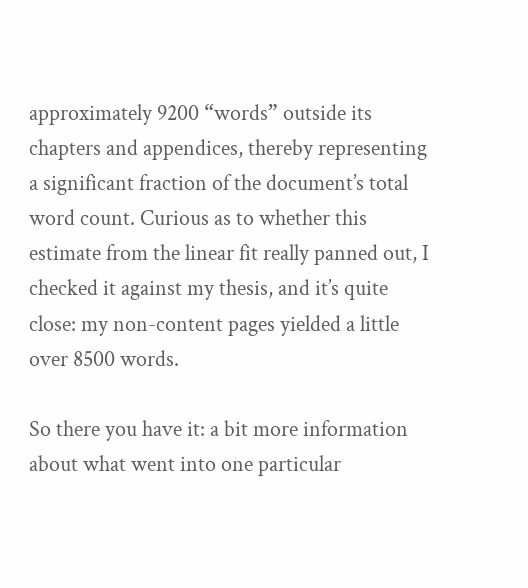approximately 9200 “words” outside its chapters and appendices, thereby representing a significant fraction of the document’s total word count. Curious as to whether this estimate from the linear fit really panned out, I checked it against my thesis, and it’s quite close: my non-content pages yielded a little over 8500 words.

So there you have it: a bit more information about what went into one particular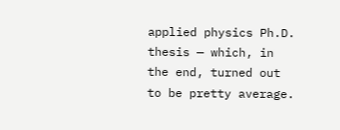applied physics Ph.D. thesis — which, in the end, turned out to be pretty average.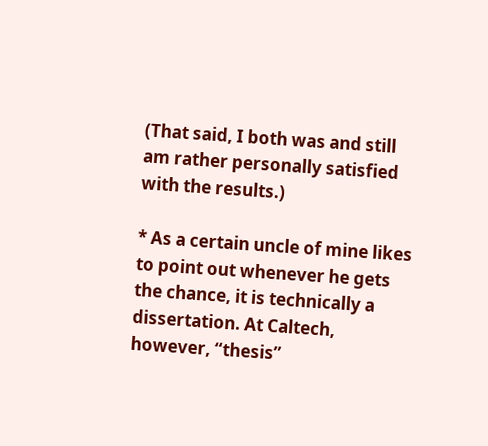(That said, I both was and still am rather personally satisfied with the results.)

* As a certain uncle of mine likes to point out whenever he gets the chance, it is technically a dissertation. At Caltech, however, “thesis”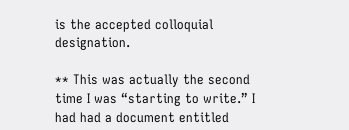is the accepted colloquial designation.

** This was actually the second time I was “starting to write.” I had had a document entitled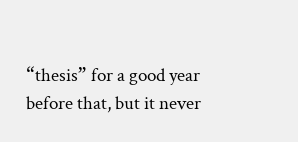“thesis” for a good year before that, but it never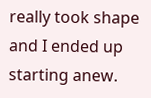really took shape and I ended up starting anew.